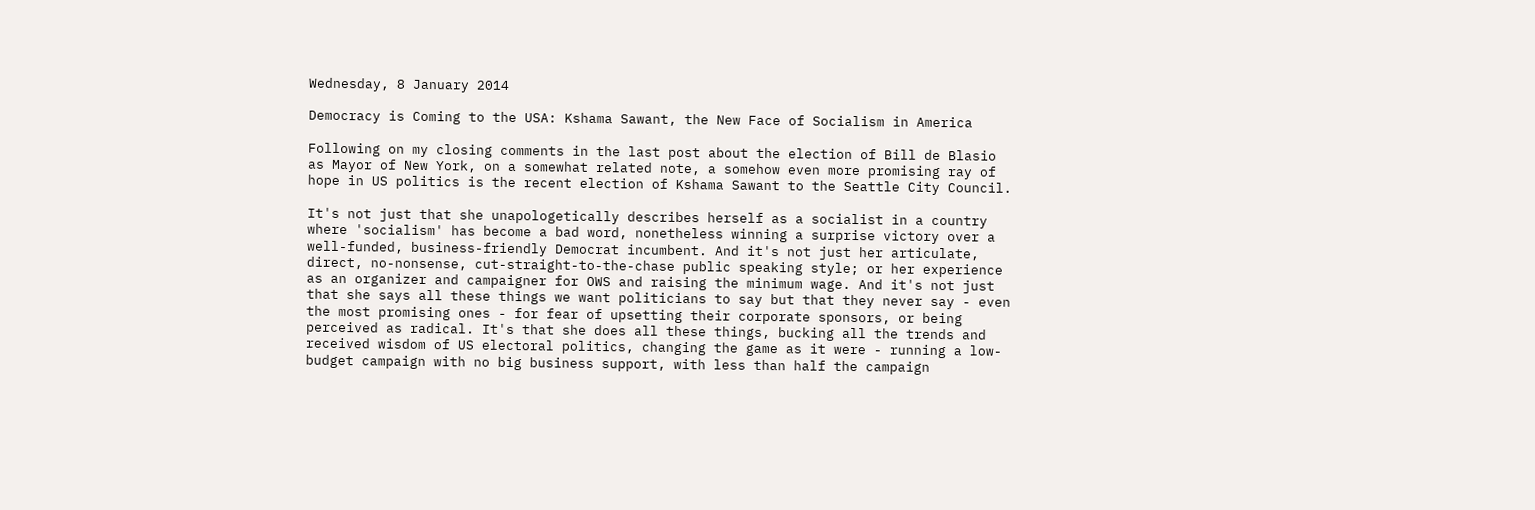Wednesday, 8 January 2014

Democracy is Coming to the USA: Kshama Sawant, the New Face of Socialism in America

Following on my closing comments in the last post about the election of Bill de Blasio as Mayor of New York, on a somewhat related note, a somehow even more promising ray of hope in US politics is the recent election of Kshama Sawant to the Seattle City Council.

It's not just that she unapologetically describes herself as a socialist in a country where 'socialism' has become a bad word, nonetheless winning a surprise victory over a well-funded, business-friendly Democrat incumbent. And it's not just her articulate, direct, no-nonsense, cut-straight-to-the-chase public speaking style; or her experience as an organizer and campaigner for OWS and raising the minimum wage. And it's not just that she says all these things we want politicians to say but that they never say - even the most promising ones - for fear of upsetting their corporate sponsors, or being perceived as radical. It's that she does all these things, bucking all the trends and received wisdom of US electoral politics, changing the game as it were - running a low-budget campaign with no big business support, with less than half the campaign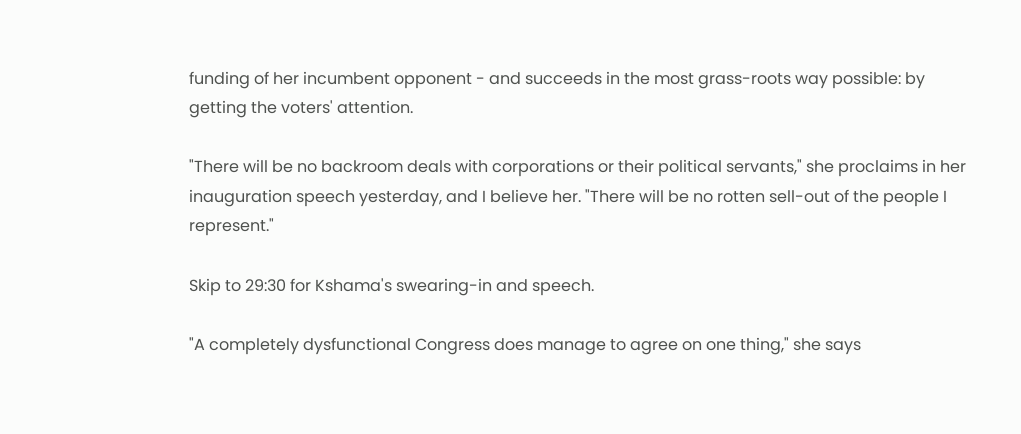funding of her incumbent opponent - and succeeds in the most grass-roots way possible: by getting the voters' attention.

"There will be no backroom deals with corporations or their political servants," she proclaims in her inauguration speech yesterday, and I believe her. "There will be no rotten sell-out of the people I represent."

Skip to 29:30 for Kshama's swearing-in and speech.

"A completely dysfunctional Congress does manage to agree on one thing," she says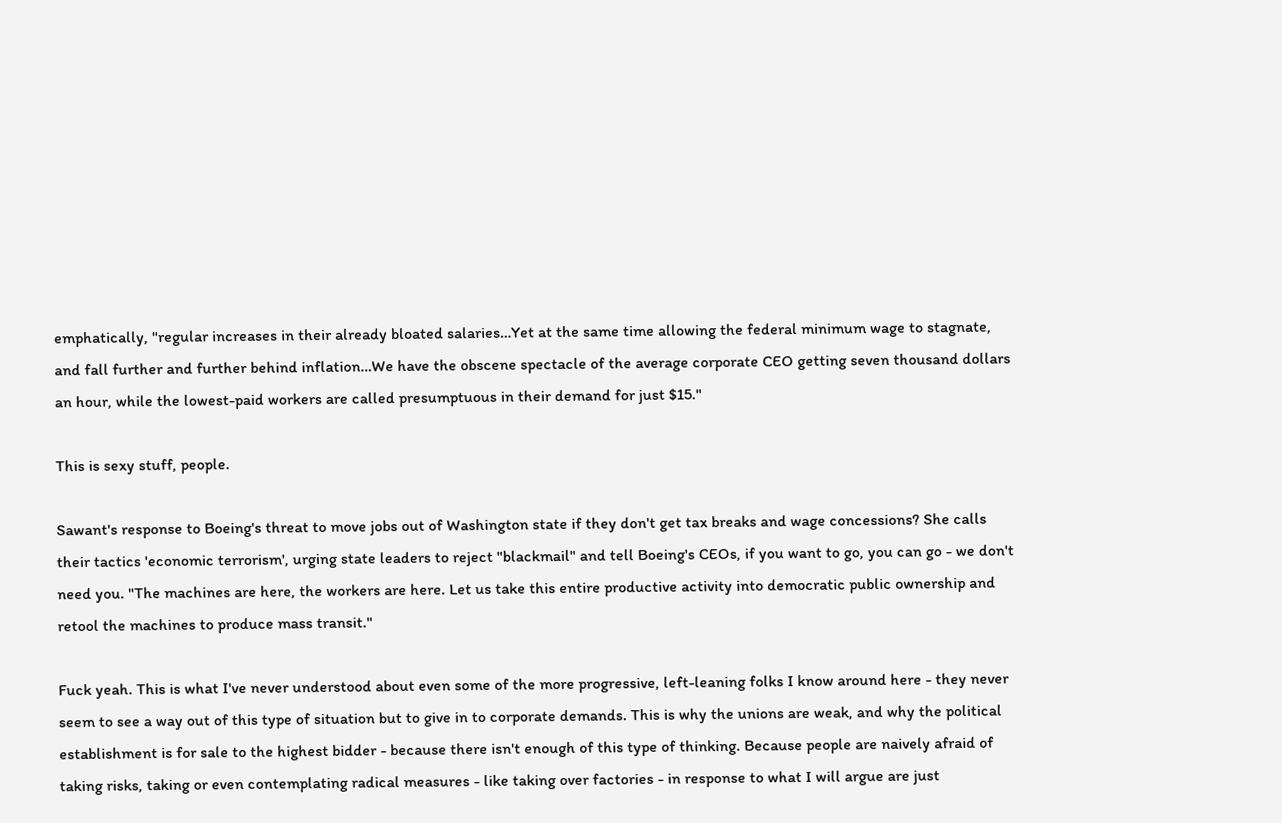emphatically, "regular increases in their already bloated salaries…Yet at the same time allowing the federal minimum wage to stagnate, and fall further and further behind inflation…We have the obscene spectacle of the average corporate CEO getting seven thousand dollars an hour, while the lowest-paid workers are called presumptuous in their demand for just $15."

This is sexy stuff, people.

Sawant's response to Boeing's threat to move jobs out of Washington state if they don't get tax breaks and wage concessions? She calls their tactics 'economic terrorism', urging state leaders to reject "blackmail" and tell Boeing's CEOs, if you want to go, you can go - we don't need you. "The machines are here, the workers are here. Let us take this entire productive activity into democratic public ownership and retool the machines to produce mass transit."

Fuck yeah. This is what I've never understood about even some of the more progressive, left-leaning folks I know around here - they never seem to see a way out of this type of situation but to give in to corporate demands. This is why the unions are weak, and why the political establishment is for sale to the highest bidder - because there isn't enough of this type of thinking. Because people are naively afraid of taking risks, taking or even contemplating radical measures - like taking over factories - in response to what I will argue are just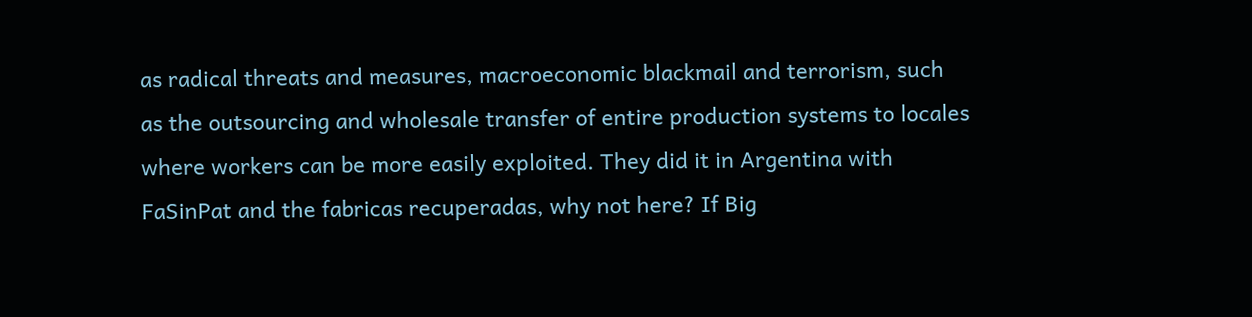as radical threats and measures, macroeconomic blackmail and terrorism, such as the outsourcing and wholesale transfer of entire production systems to locales where workers can be more easily exploited. They did it in Argentina with FaSinPat and the fabricas recuperadas, why not here? If Big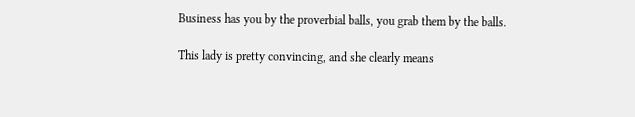Business has you by the proverbial balls, you grab them by the balls.

This lady is pretty convincing, and she clearly means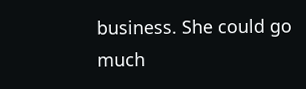business. She could go much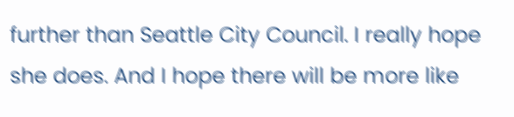further than Seattle City Council. I really hope she does. And I hope there will be more like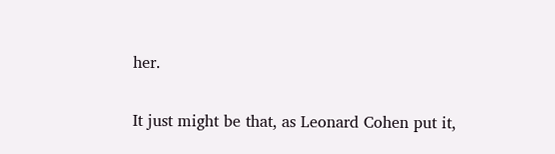her.

It just might be that, as Leonard Cohen put it,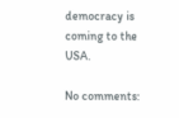democracy is coming to the USA.

No comments: